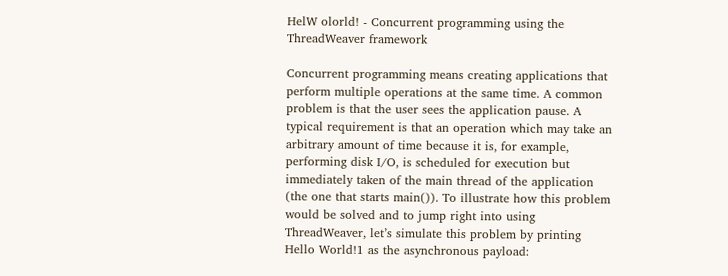HelW olorld! - Concurrent programming using the ThreadWeaver framework

Concurrent programming means creating applications that perform multiple operations at the same time. A common problem is that the user sees the application pause. A typical requirement is that an operation which may take an arbitrary amount of time because it is, for example, performing disk I/O, is scheduled for execution but immediately taken of the main thread of the application (the one that starts main()). To illustrate how this problem would be solved and to jump right into using ThreadWeaver, let’s simulate this problem by printing Hello World!1 as the asynchronous payload: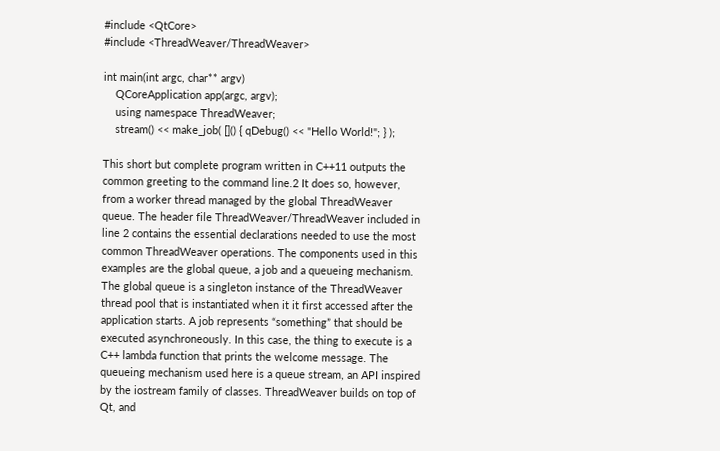#include <QtCore>
#include <ThreadWeaver/ThreadWeaver>

int main(int argc, char** argv)
    QCoreApplication app(argc, argv);
    using namespace ThreadWeaver;
    stream() << make_job( []() { qDebug() << "Hello World!"; } );

This short but complete program written in C++11 outputs the common greeting to the command line.2 It does so, however, from a worker thread managed by the global ThreadWeaver queue. The header file ThreadWeaver/ThreadWeaver included in line 2 contains the essential declarations needed to use the most common ThreadWeaver operations. The components used in this examples are the global queue, a job and a queueing mechanism. The global queue is a singleton instance of the ThreadWeaver thread pool that is instantiated when it it first accessed after the application starts. A job represents “something” that should be executed asynchroneously. In this case, the thing to execute is a C++ lambda function that prints the welcome message. The queueing mechanism used here is a queue stream, an API inspired by the iostream family of classes. ThreadWeaver builds on top of Qt, and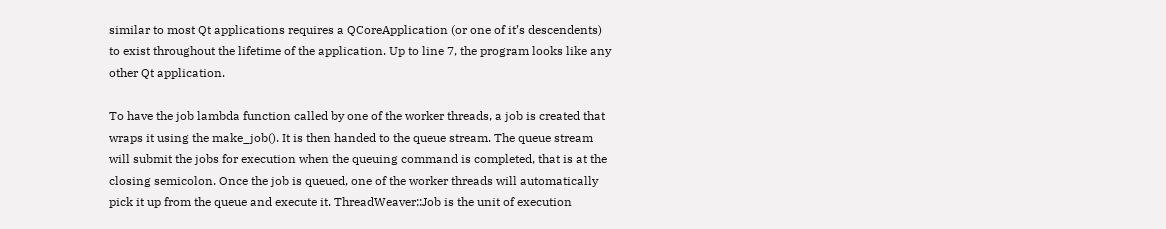similar to most Qt applications requires a QCoreApplication (or one of it’s descendents) to exist throughout the lifetime of the application. Up to line 7, the program looks like any other Qt application.

To have the job lambda function called by one of the worker threads, a job is created that wraps it using the make_job(). It is then handed to the queue stream. The queue stream will submit the jobs for execution when the queuing command is completed, that is at the closing semicolon. Once the job is queued, one of the worker threads will automatically pick it up from the queue and execute it. ThreadWeaver::Job is the unit of execution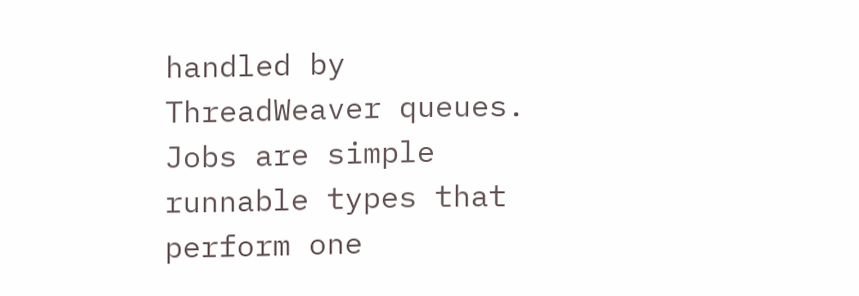handled by ThreadWeaver queues. Jobs are simple runnable types that perform one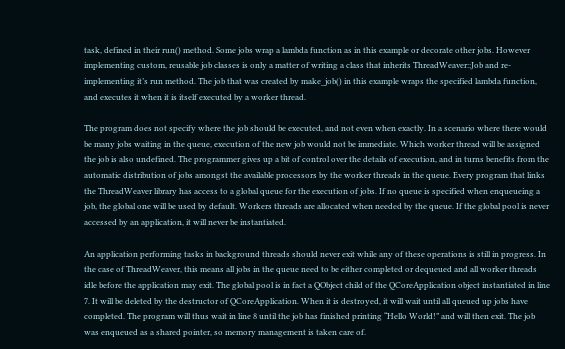task, defined in their run() method. Some jobs wrap a lambda function as in this example or decorate other jobs. However implementing custom, reusable job classes is only a matter of writing a class that inherits ThreadWeaver::Job and re-implementing it’s run method. The job that was created by make_job() in this example wraps the specified lambda function, and executes it when it is itself executed by a worker thread.

The program does not specify where the job should be executed, and not even when exactly. In a scenario where there would be many jobs waiting in the queue, execution of the new job would not be immediate. Which worker thread will be assigned the job is also undefined. The programmer gives up a bit of control over the details of execution, and in turns benefits from the automatic distribution of jobs amongst the available processors by the worker threads in the queue. Every program that links the ThreadWeaver library has access to a global queue for the execution of jobs. If no queue is specified when enqueueing a job, the global one will be used by default. Workers threads are allocated when needed by the queue. If the global pool is never accessed by an application, it will never be instantiated.

An application performing tasks in background threads should never exit while any of these operations is still in progress. In the case of ThreadWeaver, this means all jobs in the queue need to be either completed or dequeued and all worker threads idle before the application may exit. The global pool is in fact a QObject child of the QCoreApplication object instantiated in line 7. It will be deleted by the destructor of QCoreApplication. When it is destroyed, it will wait until all queued up jobs have completed. The program will thus wait in line 8 until the job has finished printing “Hello World!” and will then exit. The job was enqueued as a shared pointer, so memory management is taken care of.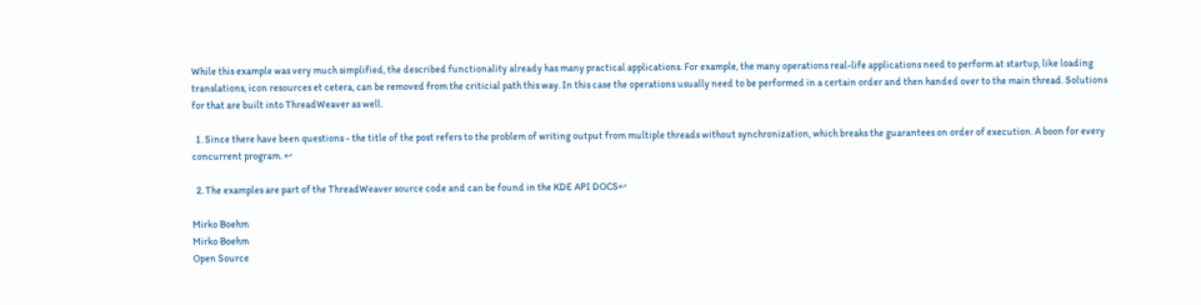While this example was very much simplified, the described functionality already has many practical applications. For example, the many operations real-life applications need to perform at startup, like loading translations, icon resources et cetera, can be removed from the criticial path this way. In this case the operations usually need to be performed in a certain order and then handed over to the main thread. Solutions for that are built into ThreadWeaver as well.

  1. Since there have been questions - the title of the post refers to the problem of writing output from multiple threads without synchronization, which breaks the guarantees on order of execution. A boon for every concurrent program. ↩

  2. The examples are part of the ThreadWeaver source code and can be found in the KDE API DOCS↩

Mirko Boehm
Mirko Boehm
Open Source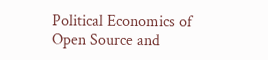Political Economics of Open Source and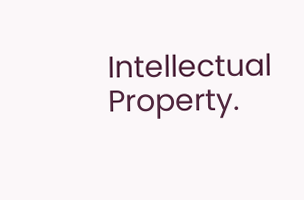Intellectual Property.